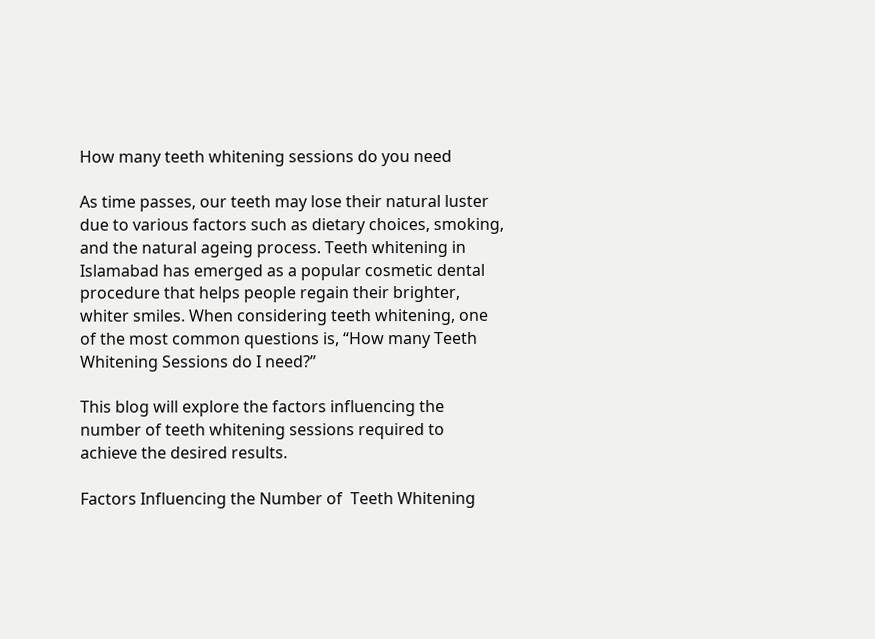How many teeth whitening sessions do you need

As time passes, our teeth may lose their natural luster due to various factors such as dietary choices, smoking, and the natural ageing process. Teeth whitening in Islamabad has emerged as a popular cosmetic dental procedure that helps people regain their brighter, whiter smiles. When considering teeth whitening, one of the most common questions is, “How many Teeth Whitening Sessions do I need?”

This blog will explore the factors influencing the number of teeth whitening sessions required to achieve the desired results.

Factors Influencing the Number of  Teeth Whitening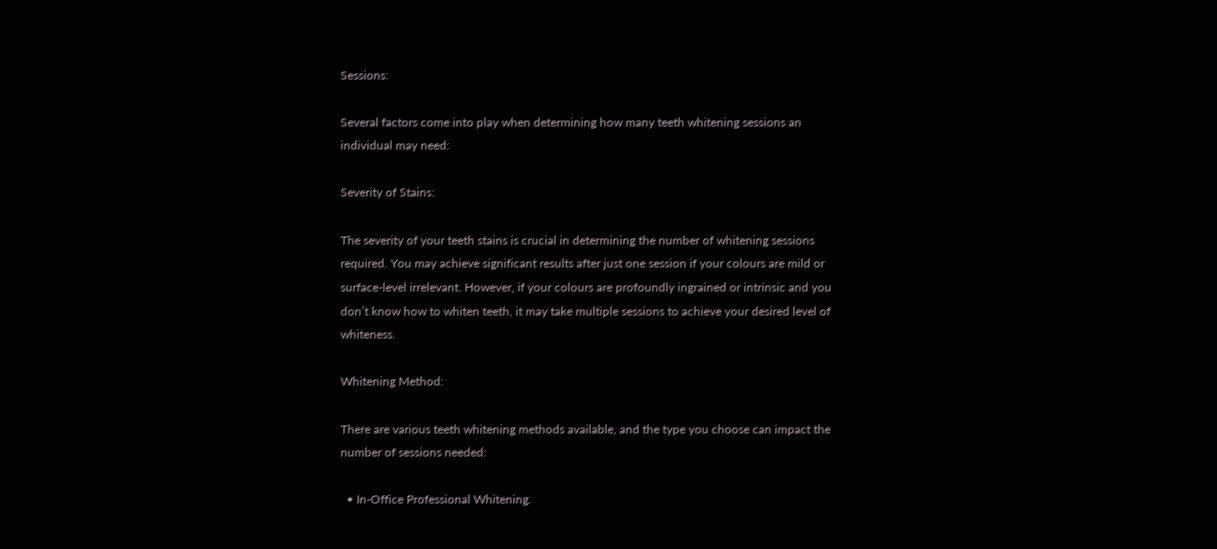Sessions:

Several factors come into play when determining how many teeth whitening sessions an individual may need:

Severity of Stains:

The severity of your teeth stains is crucial in determining the number of whitening sessions required. You may achieve significant results after just one session if your colours are mild or surface-level irrelevant. However, if your colours are profoundly ingrained or intrinsic and you don’t know how to whiten teeth, it may take multiple sessions to achieve your desired level of whiteness.

Whitening Method:

There are various teeth whitening methods available, and the type you choose can impact the number of sessions needed:

  • In-Office Professional Whitening.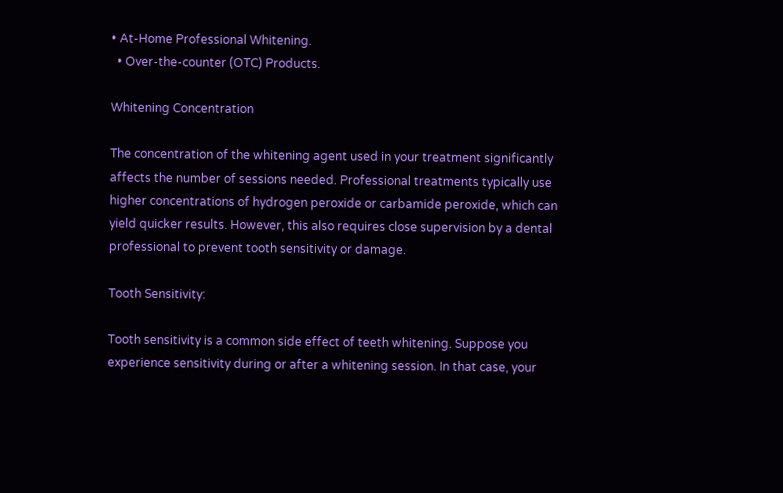• At-Home Professional Whitening.
  • Over-the-counter (OTC) Products.

Whitening Concentration

The concentration of the whitening agent used in your treatment significantly affects the number of sessions needed. Professional treatments typically use higher concentrations of hydrogen peroxide or carbamide peroxide, which can yield quicker results. However, this also requires close supervision by a dental professional to prevent tooth sensitivity or damage.

Tooth Sensitivity:

Tooth sensitivity is a common side effect of teeth whitening. Suppose you experience sensitivity during or after a whitening session. In that case, your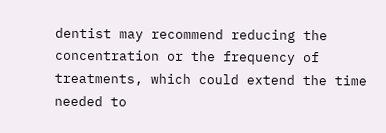dentist may recommend reducing the concentration or the frequency of treatments, which could extend the time needed to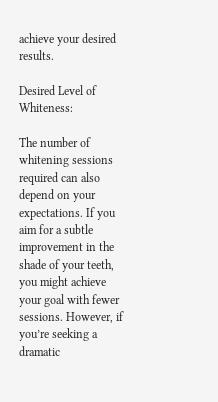achieve your desired results.

Desired Level of Whiteness:

The number of whitening sessions required can also depend on your expectations. If you aim for a subtle improvement in the shade of your teeth, you might achieve your goal with fewer sessions. However, if you’re seeking a dramatic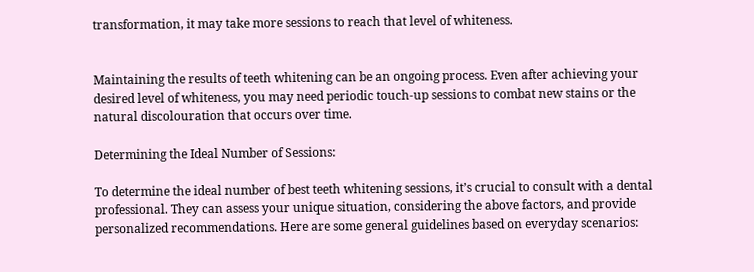transformation, it may take more sessions to reach that level of whiteness.


Maintaining the results of teeth whitening can be an ongoing process. Even after achieving your desired level of whiteness, you may need periodic touch-up sessions to combat new stains or the natural discolouration that occurs over time.

Determining the Ideal Number of Sessions:

To determine the ideal number of best teeth whitening sessions, it’s crucial to consult with a dental professional. They can assess your unique situation, considering the above factors, and provide personalized recommendations. Here are some general guidelines based on everyday scenarios: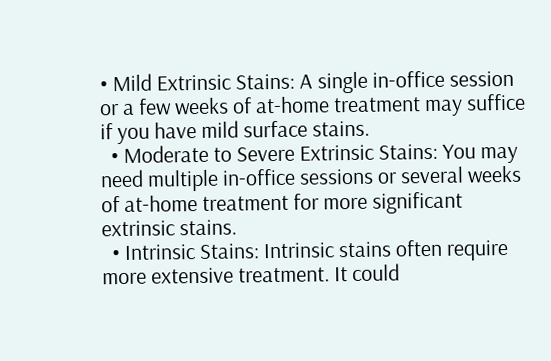• Mild Extrinsic Stains: A single in-office session or a few weeks of at-home treatment may suffice if you have mild surface stains.
  • Moderate to Severe Extrinsic Stains: You may need multiple in-office sessions or several weeks of at-home treatment for more significant extrinsic stains.
  • Intrinsic Stains: Intrinsic stains often require more extensive treatment. It could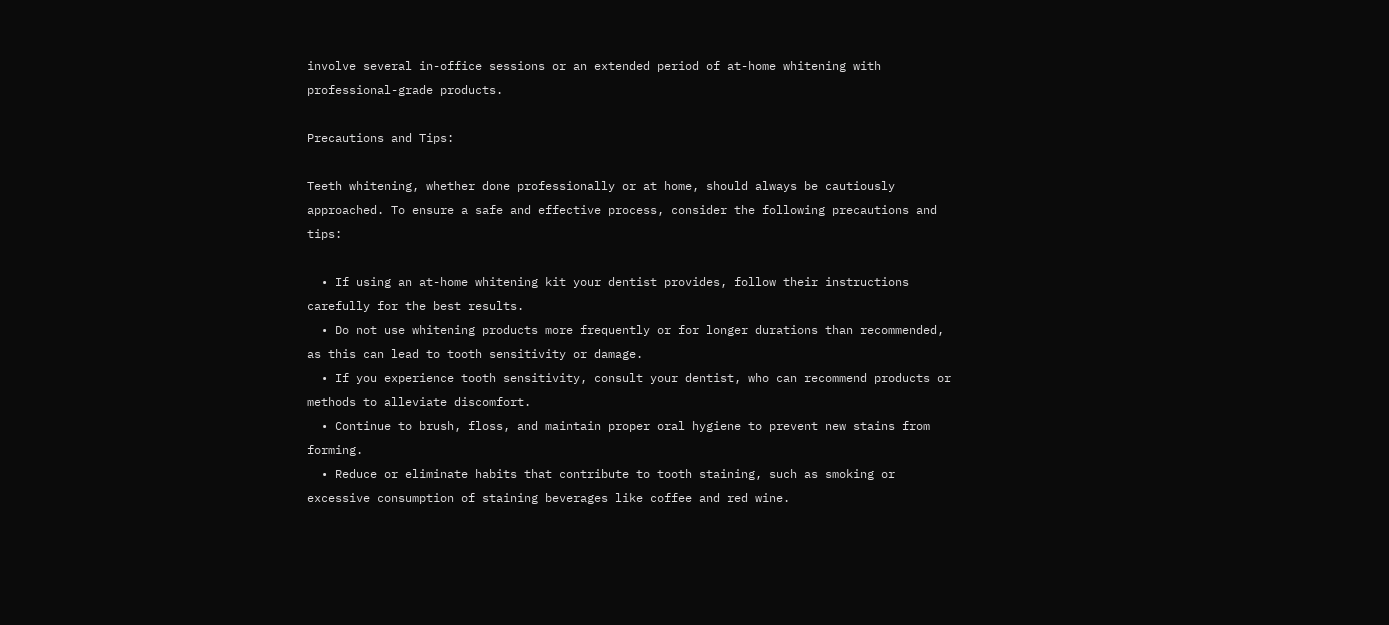involve several in-office sessions or an extended period of at-home whitening with professional-grade products.

Precautions and Tips:

Teeth whitening, whether done professionally or at home, should always be cautiously approached. To ensure a safe and effective process, consider the following precautions and tips:

  • If using an at-home whitening kit your dentist provides, follow their instructions carefully for the best results.
  • Do not use whitening products more frequently or for longer durations than recommended, as this can lead to tooth sensitivity or damage.
  • If you experience tooth sensitivity, consult your dentist, who can recommend products or methods to alleviate discomfort.
  • Continue to brush, floss, and maintain proper oral hygiene to prevent new stains from forming.
  • Reduce or eliminate habits that contribute to tooth staining, such as smoking or excessive consumption of staining beverages like coffee and red wine.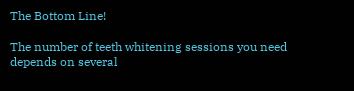The Bottom Line!

The number of teeth whitening sessions you need depends on several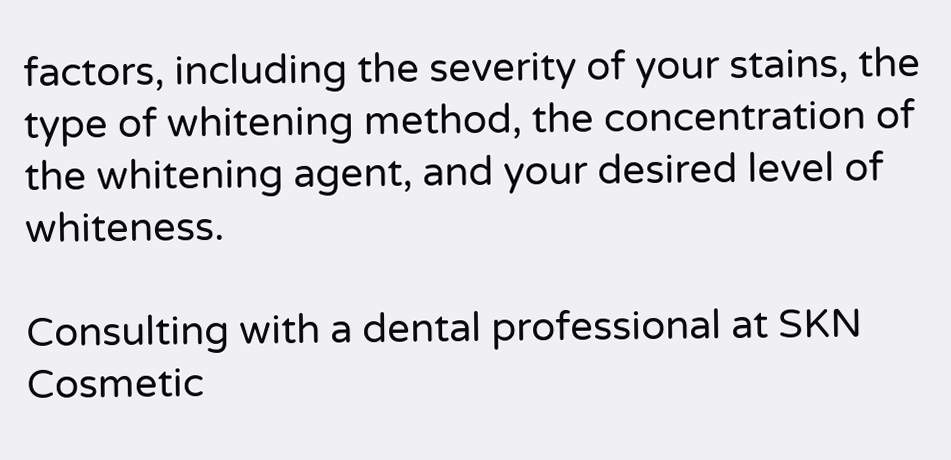factors, including the severity of your stains, the type of whitening method, the concentration of the whitening agent, and your desired level of whiteness.

Consulting with a dental professional at SKN Cosmetic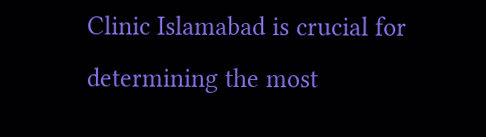Clinic Islamabad is crucial for determining the most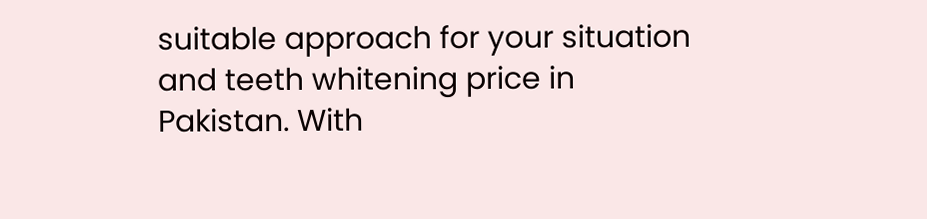suitable approach for your situation and teeth whitening price in Pakistan. With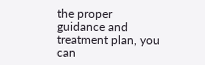the proper guidance and treatment plan, you can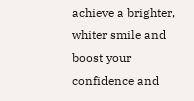achieve a brighter, whiter smile and boost your confidence and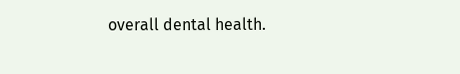overall dental health.